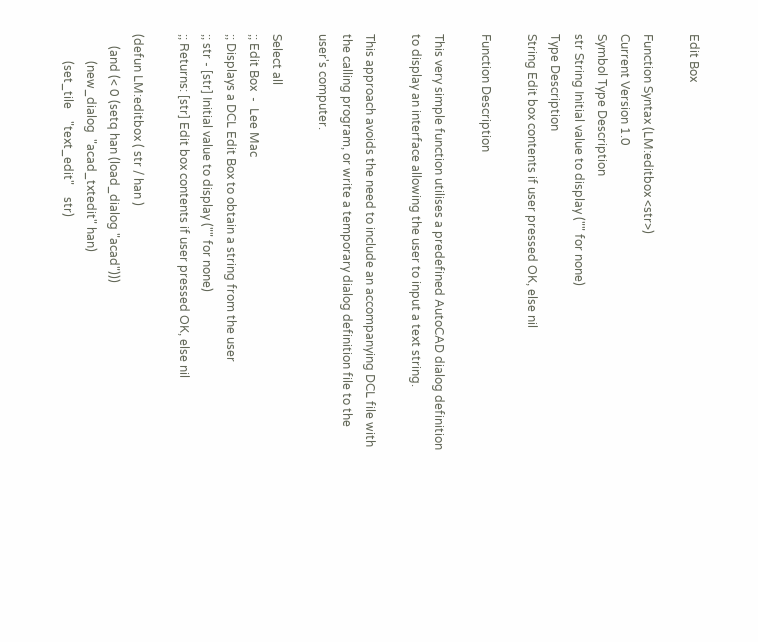Edit Box

Function Syntax (LM:editbox <str>)
Current Version 1.0
Symbol Type Description
str String Initial value to display ("" for none)
Type Description
String Edit box contents if user pressed OK, else nil

Function Description

This very simple function utilises a predefined AutoCAD dialog definition to display an interface allowing the user to input a text string.

This approach avoids the need to include an accompanying DCL file with the calling program, or write a temporary dialog definition file to the user's computer.

Select all
;; Edit Box  -  Lee Mac
;; Displays a DCL Edit Box to obtain a string from the user
;; str - [str] Initial value to display ("" for none)
;; Returns: [str] Edit box contents if user pressed OK, else nil

(defun LM:editbox ( str / han )
    (and (< 0 (setq han (load_dialog "acad")))
         (new_dialog  "acad_txtedit" han)
         (set_tile    "text_edit"    str)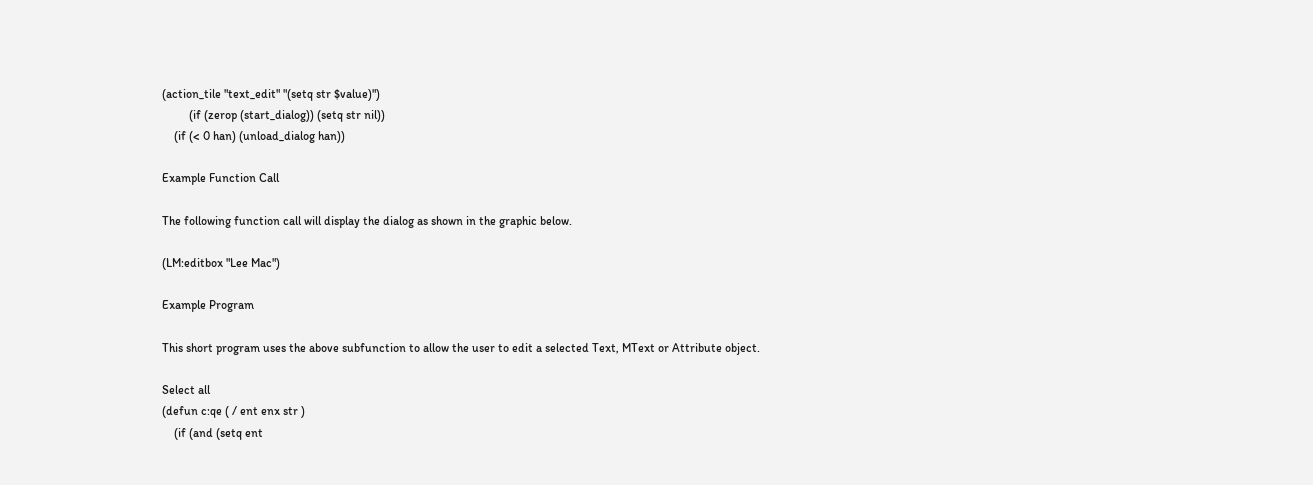(action_tile "text_edit" "(setq str $value)")
         (if (zerop (start_dialog)) (setq str nil))
    (if (< 0 han) (unload_dialog han))

Example Function Call

The following function call will display the dialog as shown in the graphic below.

(LM:editbox "Lee Mac")

Example Program

This short program uses the above subfunction to allow the user to edit a selected Text, MText or Attribute object.

Select all
(defun c:qe ( / ent enx str )
    (if (and (setq ent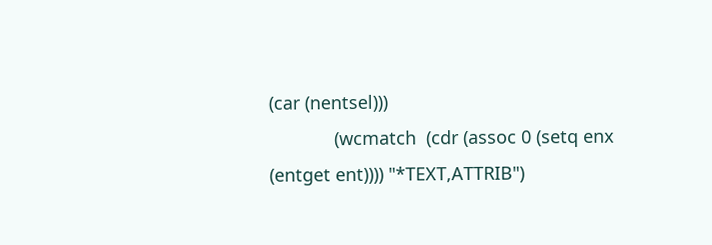(car (nentsel)))
             (wcmatch  (cdr (assoc 0 (setq enx (entget ent)))) "*TEXT,ATTRIB")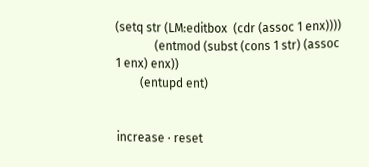(setq str (LM:editbox  (cdr (assoc 1 enx))))
             (entmod (subst (cons 1 str) (assoc 1 enx) enx))
        (entupd ent)


increase · reset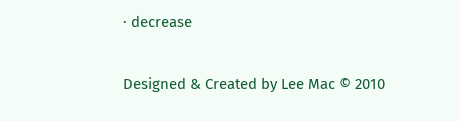· decrease

Designed & Created by Lee Mac © 2010